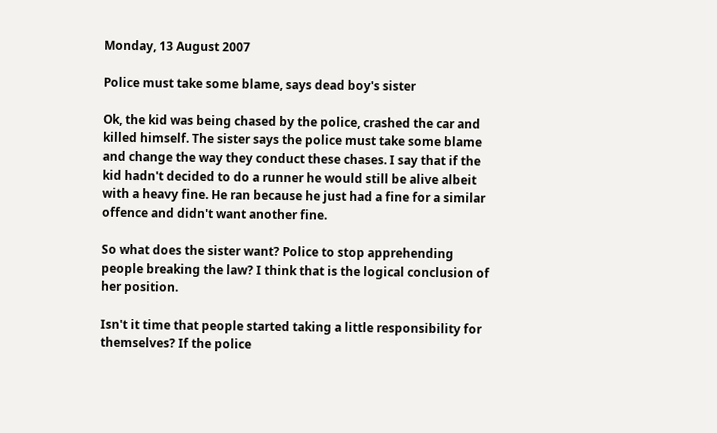Monday, 13 August 2007

Police must take some blame, says dead boy's sister

Ok, the kid was being chased by the police, crashed the car and killed himself. The sister says the police must take some blame and change the way they conduct these chases. I say that if the kid hadn't decided to do a runner he would still be alive albeit with a heavy fine. He ran because he just had a fine for a similar offence and didn't want another fine.

So what does the sister want? Police to stop apprehending people breaking the law? I think that is the logical conclusion of her position.

Isn't it time that people started taking a little responsibility for themselves? If the police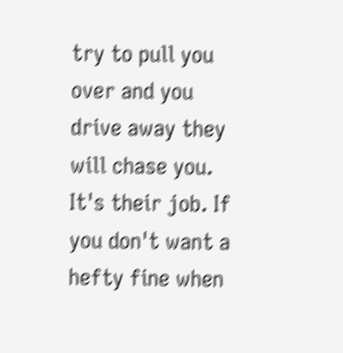try to pull you over and you drive away they will chase you. It's their job. If you don't want a hefty fine when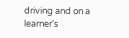driving and on a learner's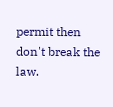permit then don't break the law.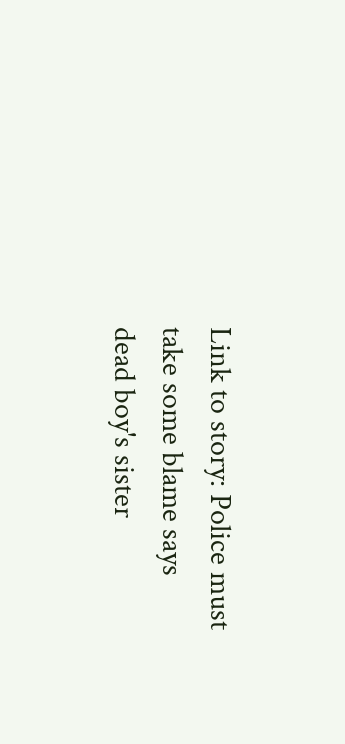Link to story: Police must take some blame says dead boy's sister